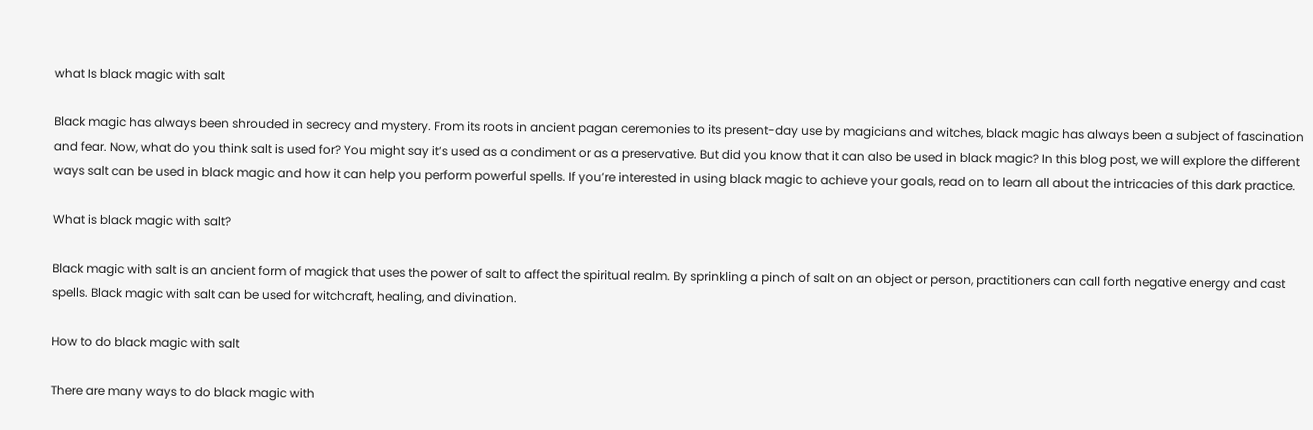what Is black magic with salt

Black magic has always been shrouded in secrecy and mystery. From its roots in ancient pagan ceremonies to its present-day use by magicians and witches, black magic has always been a subject of fascination and fear. Now, what do you think salt is used for? You might say it’s used as a condiment or as a preservative. But did you know that it can also be used in black magic? In this blog post, we will explore the different ways salt can be used in black magic and how it can help you perform powerful spells. If you’re interested in using black magic to achieve your goals, read on to learn all about the intricacies of this dark practice.

What is black magic with salt?

Black magic with salt is an ancient form of magick that uses the power of salt to affect the spiritual realm. By sprinkling a pinch of salt on an object or person, practitioners can call forth negative energy and cast spells. Black magic with salt can be used for witchcraft, healing, and divination.

How to do black magic with salt

There are many ways to do black magic with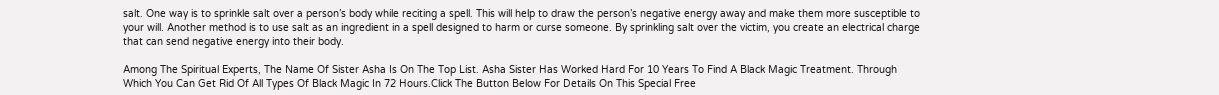salt. One way is to sprinkle salt over a person’s body while reciting a spell. This will help to draw the person’s negative energy away and make them more susceptible to your will. Another method is to use salt as an ingredient in a spell designed to harm or curse someone. By sprinkling salt over the victim, you create an electrical charge that can send negative energy into their body.

Among The Spiritual Experts, The Name Of Sister Asha Is On The Top List. Asha Sister Has Worked Hard For 10 Years To Find A Black Magic Treatment. Through Which You Can Get Rid Of All Types Of Black Magic In 72 Hours.Click The Button Below For Details On This Special Free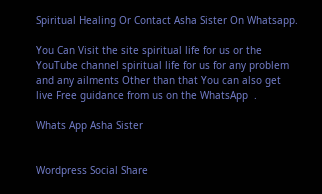Spiritual Healing Or Contact Asha Sister On Whatsapp.

You Can Visit the site spiritual life for us or the YouTube channel spiritual life for us for any problem and any ailments Other than that You can also get live Free guidance from us on the WhatsApp  .

Whats App Asha Sister


Wordpress Social Share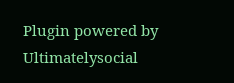Plugin powered by Ultimatelysocial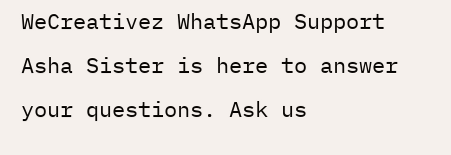WeCreativez WhatsApp Support
Asha Sister is here to answer your questions. Ask us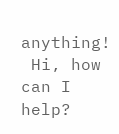anything!
 Hi, how can I help?